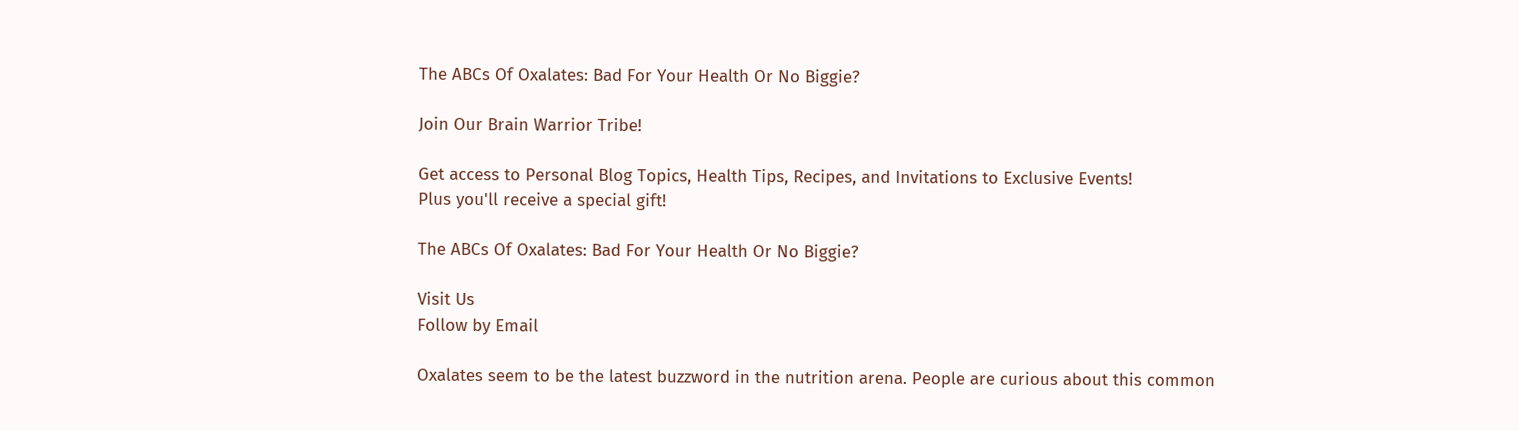The ABCs Of Oxalates: Bad For Your Health Or No Biggie?

Join Our Brain Warrior Tribe!

Get access to Personal Blog Topics, Health Tips, Recipes, and Invitations to Exclusive Events!
Plus you'll receive a special gift!

The ABCs Of Oxalates: Bad For Your Health Or No Biggie?

Visit Us
Follow by Email

Oxalates seem to be the latest buzzword in the nutrition arena. People are curious about this common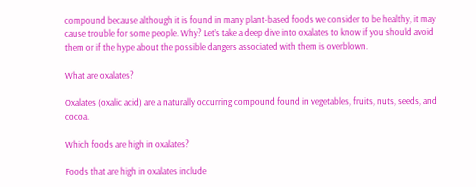compound because although it is found in many plant-based foods we consider to be healthy, it may cause trouble for some people. Why? Let’s take a deep dive into oxalates to know if you should avoid them or if the hype about the possible dangers associated with them is overblown.

What are oxalates?

Oxalates (oxalic acid) are a naturally occurring compound found in vegetables, fruits, nuts, seeds, and cocoa.

Which foods are high in oxalates?

Foods that are high in oxalates include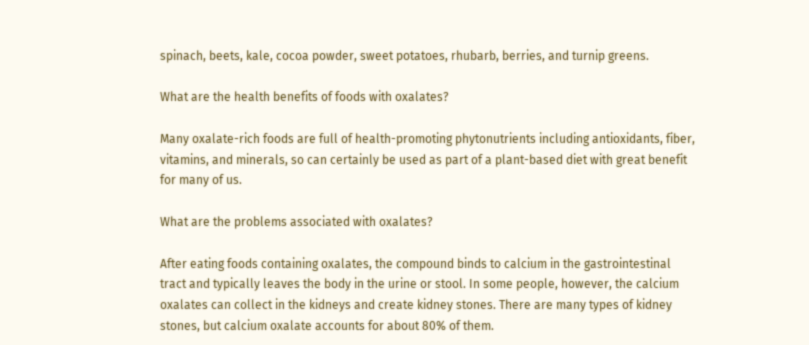spinach, beets, kale, cocoa powder, sweet potatoes, rhubarb, berries, and turnip greens.

What are the health benefits of foods with oxalates?

Many oxalate-rich foods are full of health-promoting phytonutrients including antioxidants, fiber, vitamins, and minerals, so can certainly be used as part of a plant-based diet with great benefit for many of us.

What are the problems associated with oxalates?

After eating foods containing oxalates, the compound binds to calcium in the gastrointestinal tract and typically leaves the body in the urine or stool. In some people, however, the calcium oxalates can collect in the kidneys and create kidney stones. There are many types of kidney stones, but calcium oxalate accounts for about 80% of them.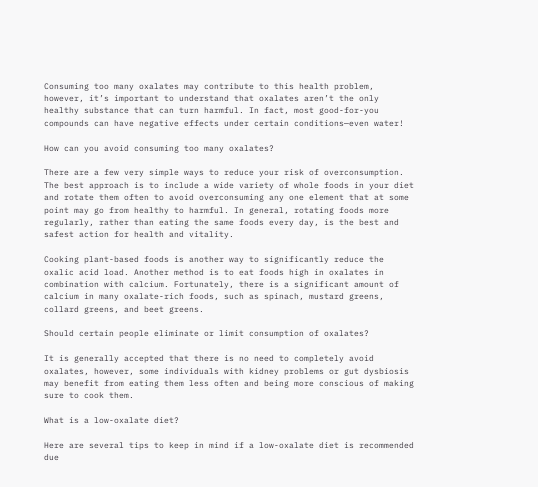Consuming too many oxalates may contribute to this health problem, however, it’s important to understand that oxalates aren’t the only healthy substance that can turn harmful. In fact, most good-for-you compounds can have negative effects under certain conditions—even water!

How can you avoid consuming too many oxalates?

There are a few very simple ways to reduce your risk of overconsumption. The best approach is to include a wide variety of whole foods in your diet and rotate them often to avoid overconsuming any one element that at some point may go from healthy to harmful. In general, rotating foods more regularly, rather than eating the same foods every day, is the best and safest action for health and vitality.

Cooking plant-based foods is another way to significantly reduce the oxalic acid load. Another method is to eat foods high in oxalates in combination with calcium. Fortunately, there is a significant amount of calcium in many oxalate-rich foods, such as spinach, mustard greens, collard greens, and beet greens.

Should certain people eliminate or limit consumption of oxalates?

It is generally accepted that there is no need to completely avoid oxalates, however, some individuals with kidney problems or gut dysbiosis may benefit from eating them less often and being more conscious of making sure to cook them.

What is a low-oxalate diet?

Here are several tips to keep in mind if a low-oxalate diet is recommended due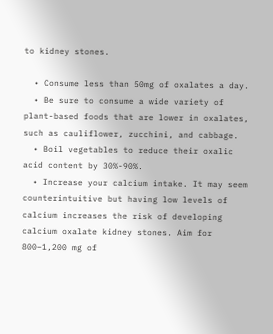to kidney stones.

  • Consume less than 50mg of oxalates a day.
  • Be sure to consume a wide variety of plant-based foods that are lower in oxalates, such as cauliflower, zucchini, and cabbage.
  • Boil vegetables to reduce their oxalic acid content by 30%-90%.
  • Increase your calcium intake. It may seem counterintuitive but having low levels of calcium increases the risk of developing calcium oxalate kidney stones. Aim for 800–1,200 mg of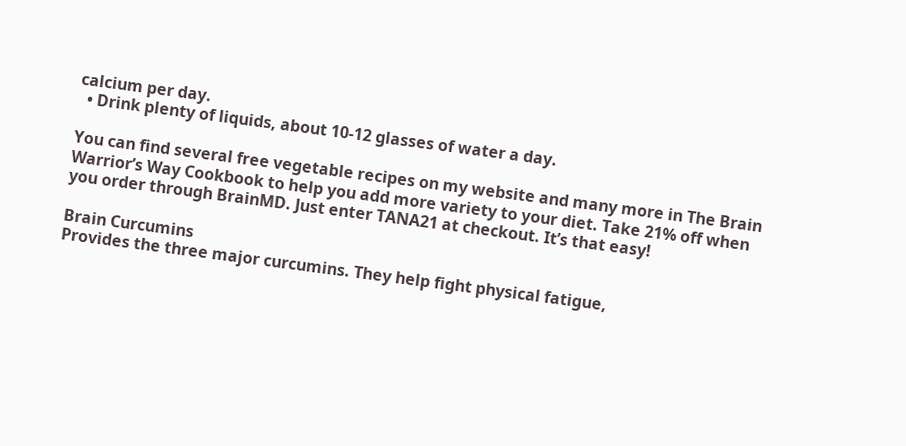calcium per day.
  • Drink plenty of liquids, about 10-12 glasses of water a day.

You can find several free vegetable recipes on my website and many more in The Brain Warrior’s Way Cookbook to help you add more variety to your diet. Take 21% off when you order through BrainMD. Just enter TANA21 at checkout. It’s that easy!

Brain Curcumins
Provides the three major curcumins. They help fight physical fatigue,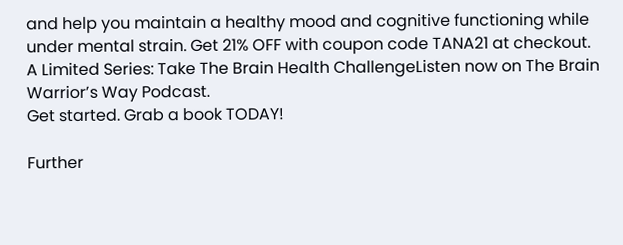and help you maintain a healthy mood and cognitive functioning while under mental strain. Get 21% OFF with coupon code TANA21 at checkout.
A Limited Series: Take The Brain Health ChallengeListen now on The Brain Warrior’s Way Podcast.
Get started. Grab a book TODAY!

Further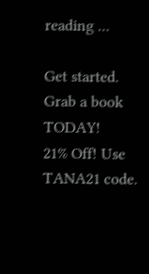reading ...

Get started. Grab a book TODAY!
21% Off! Use TANA21 code.